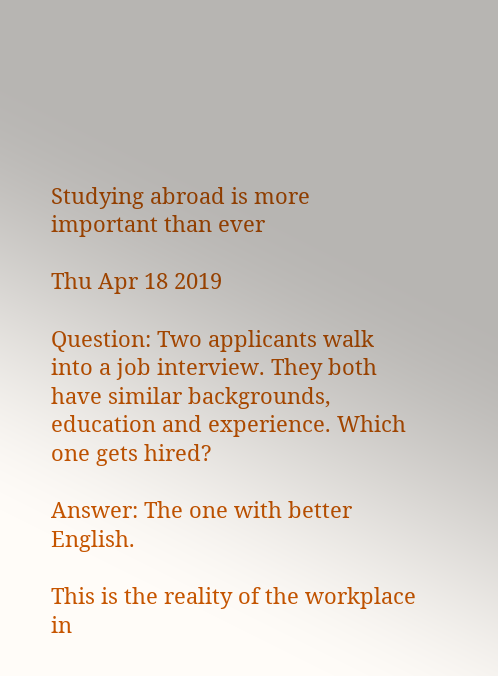Studying abroad is more important than ever

Thu Apr 18 2019

Question: Two applicants walk into a job interview. They both have similar backgrounds, education and experience. Which one gets hired?

Answer: The one with better English.

This is the reality of the workplace in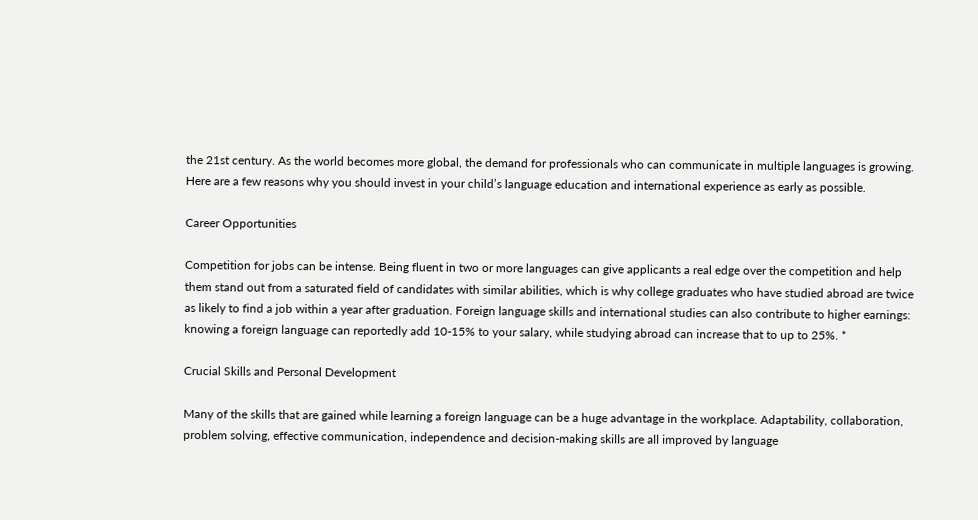the 21st century. As the world becomes more global, the demand for professionals who can communicate in multiple languages is growing. Here are a few reasons why you should invest in your child’s language education and international experience as early as possible.

Career Opportunities

Competition for jobs can be intense. Being fluent in two or more languages can give applicants a real edge over the competition and help them stand out from a saturated field of candidates with similar abilities, which is why college graduates who have studied abroad are twice as likely to find a job within a year after graduation. Foreign language skills and international studies can also contribute to higher earnings: knowing a foreign language can reportedly add 10-15% to your salary, while studying abroad can increase that to up to 25%. *

Crucial Skills and Personal Development

Many of the skills that are gained while learning a foreign language can be a huge advantage in the workplace. Adaptability, collaboration, problem solving, effective communication, independence and decision-making skills are all improved by language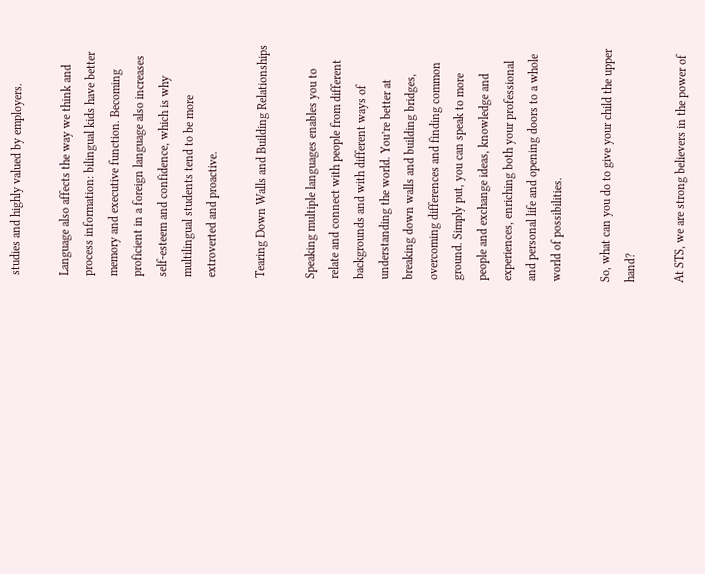studies and highly valued by employers.

Language also affects the way we think and process information: bilingual kids have better memory and executive function. Becoming proficient in a foreign language also increases self-esteem and confidence, which is why multilingual students tend to be more extroverted and proactive.

Tearing Down Walls and Building Relationships

Speaking multiple languages enables you to relate and connect with people from different backgrounds and with different ways of understanding the world. You’re better at breaking down walls and building bridges, overcoming differences and finding common ground. Simply put, you can speak to more people and exchange ideas, knowledge and experiences, enriching both your professional and personal life and opening doors to a whole world of possibilities.

So, what can you do to give your child the upper hand?

At STS, we are strong believers in the power of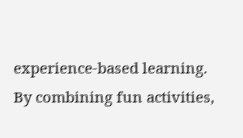experience-based learning. By combining fun activities,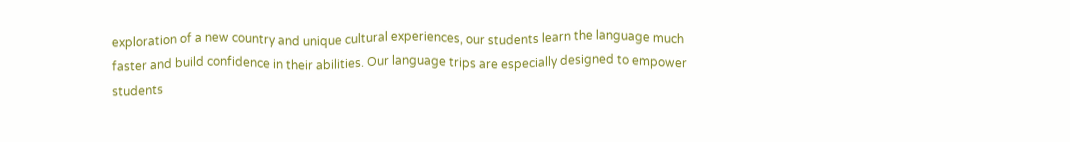exploration of a new country and unique cultural experiences, our students learn the language much faster and build confidence in their abilities. Our language trips are especially designed to empower students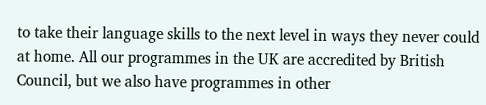to take their language skills to the next level in ways they never could at home. All our programmes in the UK are accredited by British Council, but we also have programmes in other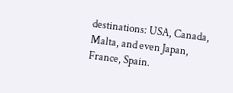destinations: USA, Canada, Malta, and even Japan, France, Spain.